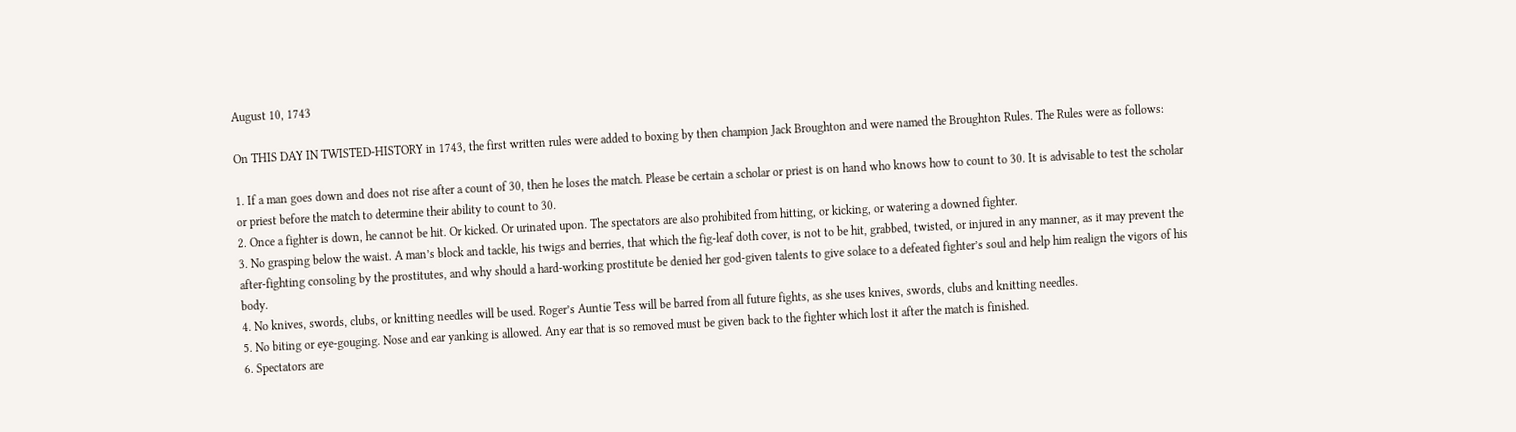August 10, 1743

On THIS DAY IN TWISTED-HISTORY in 1743, the first written rules were added to boxing by then champion Jack Broughton and were named the Broughton Rules. The Rules were as follows:

1. If a man goes down and does not rise after a count of 30, then he loses the match. Please be certain a scholar or priest is on hand who knows how to count to 30. It is advisable to test the scholar or priest before the match to determine their ability to count to 30.
2. Once a fighter is down, he cannot be hit. Or kicked. Or urinated upon. The spectators are also prohibited from hitting, or kicking, or watering a downed fighter.
3. No grasping below the waist. A man’s block and tackle, his twigs and berries, that which the fig-leaf doth cover, is not to be hit, grabbed, twisted, or injured in any manner, as it may prevent the after-fighting consoling by the prostitutes, and why should a hard-working prostitute be denied her god-given talents to give solace to a defeated fighter’s soul and help him realign the vigors of his body.
4. No knives, swords, clubs, or knitting needles will be used. Roger’s Auntie Tess will be barred from all future fights, as she uses knives, swords, clubs and knitting needles.
5. No biting or eye-gouging. Nose and ear yanking is allowed. Any ear that is so removed must be given back to the fighter which lost it after the match is finished.
6. Spectators are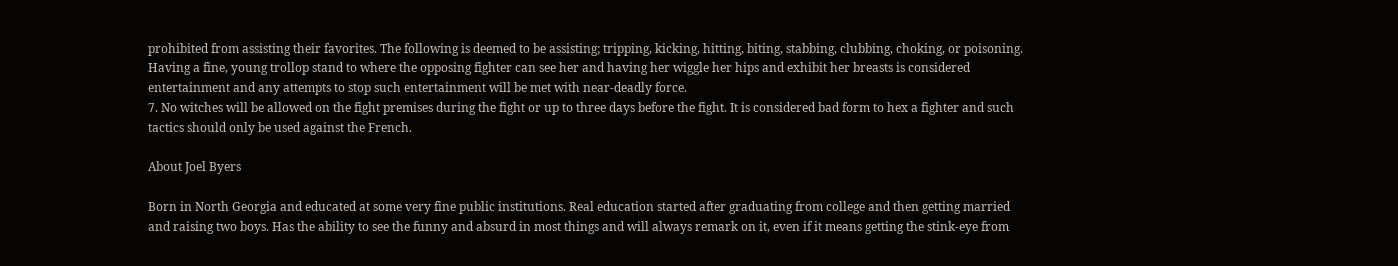prohibited from assisting their favorites. The following is deemed to be assisting; tripping, kicking, hitting, biting, stabbing, clubbing, choking, or poisoning. Having a fine, young trollop stand to where the opposing fighter can see her and having her wiggle her hips and exhibit her breasts is considered entertainment and any attempts to stop such entertainment will be met with near-deadly force.
7. No witches will be allowed on the fight premises during the fight or up to three days before the fight. It is considered bad form to hex a fighter and such tactics should only be used against the French.

About Joel Byers

Born in North Georgia and educated at some very fine public institutions. Real education started after graduating from college and then getting married and raising two boys. Has the ability to see the funny and absurd in most things and will always remark on it, even if it means getting the stink-eye from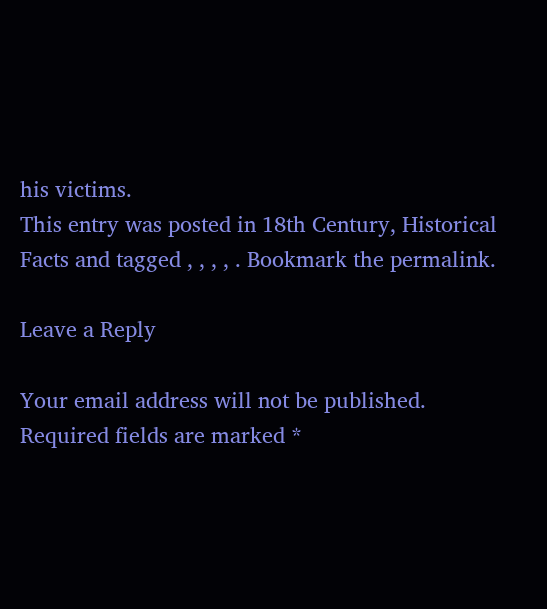his victims.
This entry was posted in 18th Century, Historical Facts and tagged , , , , . Bookmark the permalink.

Leave a Reply

Your email address will not be published. Required fields are marked *